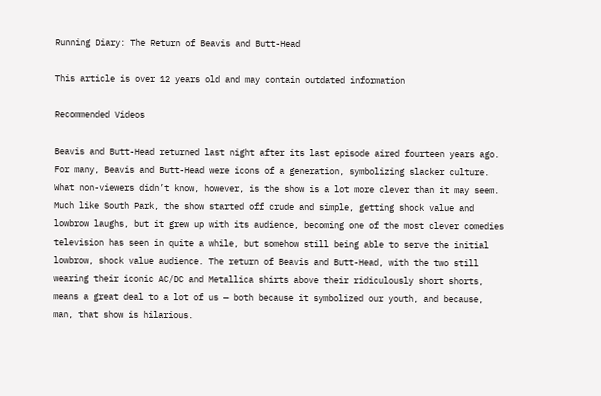Running Diary: The Return of Beavis and Butt-Head

This article is over 12 years old and may contain outdated information

Recommended Videos

Beavis and Butt-Head returned last night after its last episode aired fourteen years ago. For many, Beavis and Butt-Head were icons of a generation, symbolizing slacker culture. What non-viewers didn’t know, however, is the show is a lot more clever than it may seem. Much like South Park, the show started off crude and simple, getting shock value and lowbrow laughs, but it grew up with its audience, becoming one of the most clever comedies television has seen in quite a while, but somehow still being able to serve the initial lowbrow, shock value audience. The return of Beavis and Butt-Head, with the two still wearing their iconic AC/DC and Metallica shirts above their ridiculously short shorts, means a great deal to a lot of us — both because it symbolized our youth, and because, man, that show is hilarious.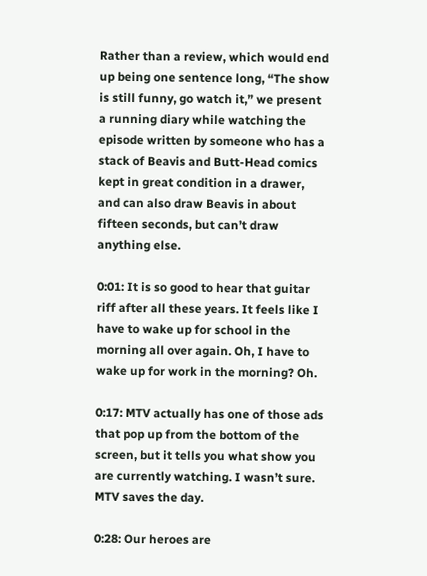Rather than a review, which would end up being one sentence long, “The show is still funny, go watch it,” we present a running diary while watching the episode written by someone who has a stack of Beavis and Butt-Head comics kept in great condition in a drawer, and can also draw Beavis in about fifteen seconds, but can’t draw anything else.

0:01: It is so good to hear that guitar riff after all these years. It feels like I have to wake up for school in the morning all over again. Oh, I have to wake up for work in the morning? Oh.

0:17: MTV actually has one of those ads that pop up from the bottom of the screen, but it tells you what show you are currently watching. I wasn’t sure. MTV saves the day.

0:28: Our heroes are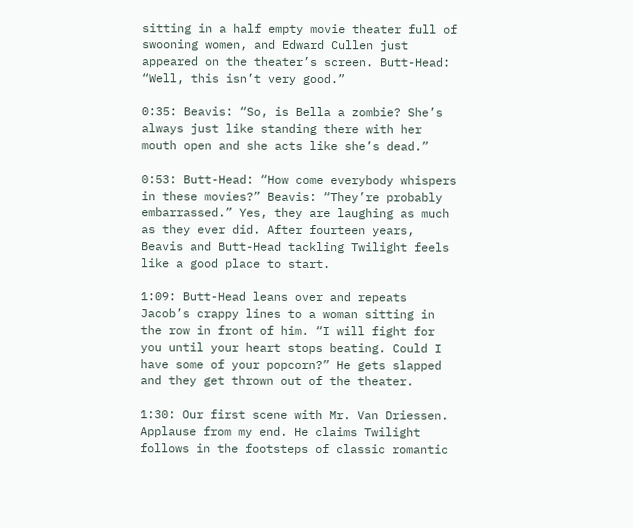sitting in a half empty movie theater full of swooning women, and Edward Cullen just appeared on the theater’s screen. Butt-Head: “Well, this isn’t very good.”

0:35: Beavis: “So, is Bella a zombie? She’s always just like standing there with her mouth open and she acts like she’s dead.”

0:53: Butt-Head: “How come everybody whispers in these movies?” Beavis: “They’re probably embarrassed.” Yes, they are laughing as much as they ever did. After fourteen years, Beavis and Butt-Head tackling Twilight feels like a good place to start.

1:09: Butt-Head leans over and repeats Jacob’s crappy lines to a woman sitting in the row in front of him. “I will fight for you until your heart stops beating. Could I have some of your popcorn?” He gets slapped and they get thrown out of the theater.

1:30: Our first scene with Mr. Van Driessen. Applause from my end. He claims Twilight follows in the footsteps of classic romantic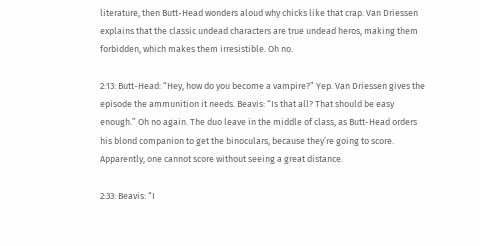literature, then Butt-Head wonders aloud why chicks like that crap. Van Driessen explains that the classic undead characters are true undead heros, making them forbidden, which makes them irresistible. Oh no.

2:13: Butt-Head: “Hey, how do you become a vampire?” Yep. Van Driessen gives the episode the ammunition it needs. Beavis: “Is that all? That should be easy enough.” Oh no again. The duo leave in the middle of class, as Butt-Head orders his blond companion to get the binoculars, because they’re going to score. Apparently, one cannot score without seeing a great distance.

2:33: Beavis: “I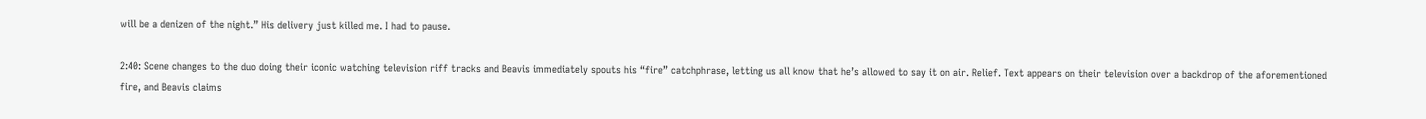will be a denizen of the night.” His delivery just killed me. I had to pause.

2:40: Scene changes to the duo doing their iconic watching television riff tracks and Beavis immediately spouts his “fire” catchphrase, letting us all know that he’s allowed to say it on air. Relief. Text appears on their television over a backdrop of the aforementioned fire, and Beavis claims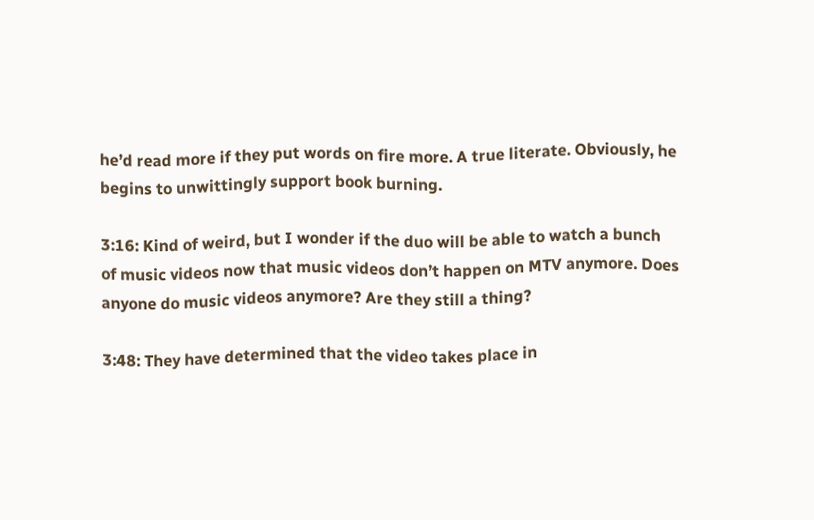he’d read more if they put words on fire more. A true literate. Obviously, he begins to unwittingly support book burning.

3:16: Kind of weird, but I wonder if the duo will be able to watch a bunch of music videos now that music videos don’t happen on MTV anymore. Does anyone do music videos anymore? Are they still a thing?

3:48: They have determined that the video takes place in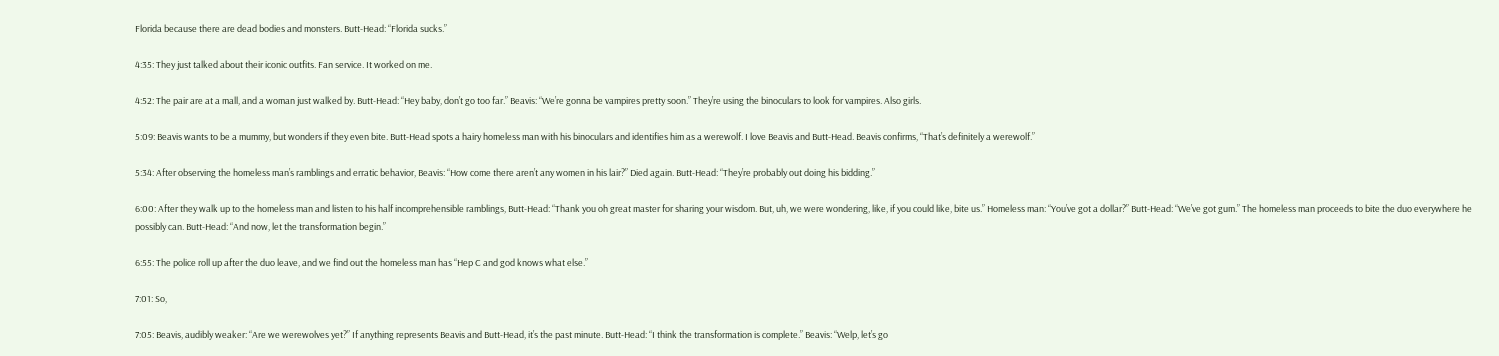Florida because there are dead bodies and monsters. Butt-Head: “Florida sucks.”

4:35: They just talked about their iconic outfits. Fan service. It worked on me.

4:52: The pair are at a mall, and a woman just walked by. Butt-Head: “Hey baby, don’t go too far.” Beavis: “We’re gonna be vampires pretty soon.” They’re using the binoculars to look for vampires. Also girls.

5:09: Beavis wants to be a mummy, but wonders if they even bite. Butt-Head spots a hairy homeless man with his binoculars and identifies him as a werewolf. I love Beavis and Butt-Head. Beavis confirms, “That’s definitely a werewolf.”

5:34: After observing the homeless man’s ramblings and erratic behavior, Beavis: “How come there aren’t any women in his lair?” Died again. Butt-Head: “They’re probably out doing his bidding.”

6:00: After they walk up to the homeless man and listen to his half incomprehensible ramblings, Butt-Head: “Thank you oh great master for sharing your wisdom. But, uh, we were wondering, like, if you could like, bite us.” Homeless man: “You’ve got a dollar?” Butt-Head: “We’ve got gum.” The homeless man proceeds to bite the duo everywhere he possibly can. Butt-Head: “And now, let the transformation begin.”

6:55: The police roll up after the duo leave, and we find out the homeless man has “Hep C and god knows what else.”

7:01: So,

7:05: Beavis, audibly weaker: “Are we werewolves yet?” If anything represents Beavis and Butt-Head, it’s the past minute. Butt-Head: “I think the transformation is complete.” Beavis: “Welp, let’s go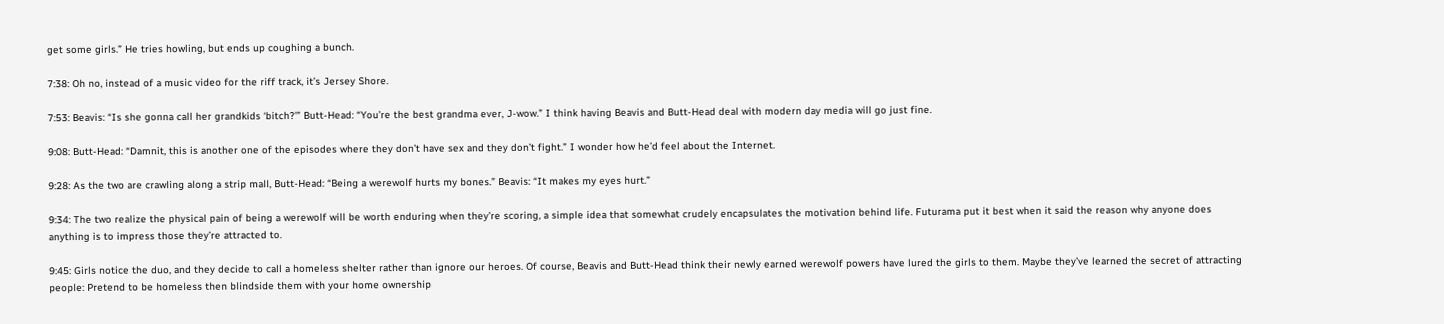get some girls.” He tries howling, but ends up coughing a bunch.

7:38: Oh no, instead of a music video for the riff track, it’s Jersey Shore.

7:53: Beavis: “Is she gonna call her grandkids ‘bitch?'” Butt-Head: “You’re the best grandma ever, J-wow.” I think having Beavis and Butt-Head deal with modern day media will go just fine.

9:08: Butt-Head: “Damnit, this is another one of the episodes where they don’t have sex and they don’t fight.” I wonder how he’d feel about the Internet.

9:28: As the two are crawling along a strip mall, Butt-Head: “Being a werewolf hurts my bones.” Beavis: “It makes my eyes hurt.”

9:34: The two realize the physical pain of being a werewolf will be worth enduring when they’re scoring, a simple idea that somewhat crudely encapsulates the motivation behind life. Futurama put it best when it said the reason why anyone does anything is to impress those they’re attracted to.

9:45: Girls notice the duo, and they decide to call a homeless shelter rather than ignore our heroes. Of course, Beavis and Butt-Head think their newly earned werewolf powers have lured the girls to them. Maybe they’ve learned the secret of attracting people: Pretend to be homeless then blindside them with your home ownership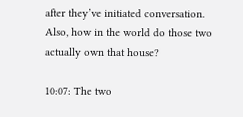after they’ve initiated conversation. Also, how in the world do those two actually own that house?

10:07: The two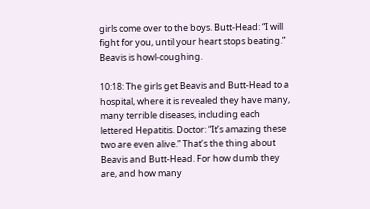girls come over to the boys. Butt-Head: “I will fight for you, until your heart stops beating.” Beavis is howl-coughing.

10:18: The girls get Beavis and Butt-Head to a hospital, where it is revealed they have many, many terrible diseases, including each lettered Hepatitis. Doctor: “It’s amazing these two are even alive.” That’s the thing about Beavis and Butt-Head. For how dumb they are, and how many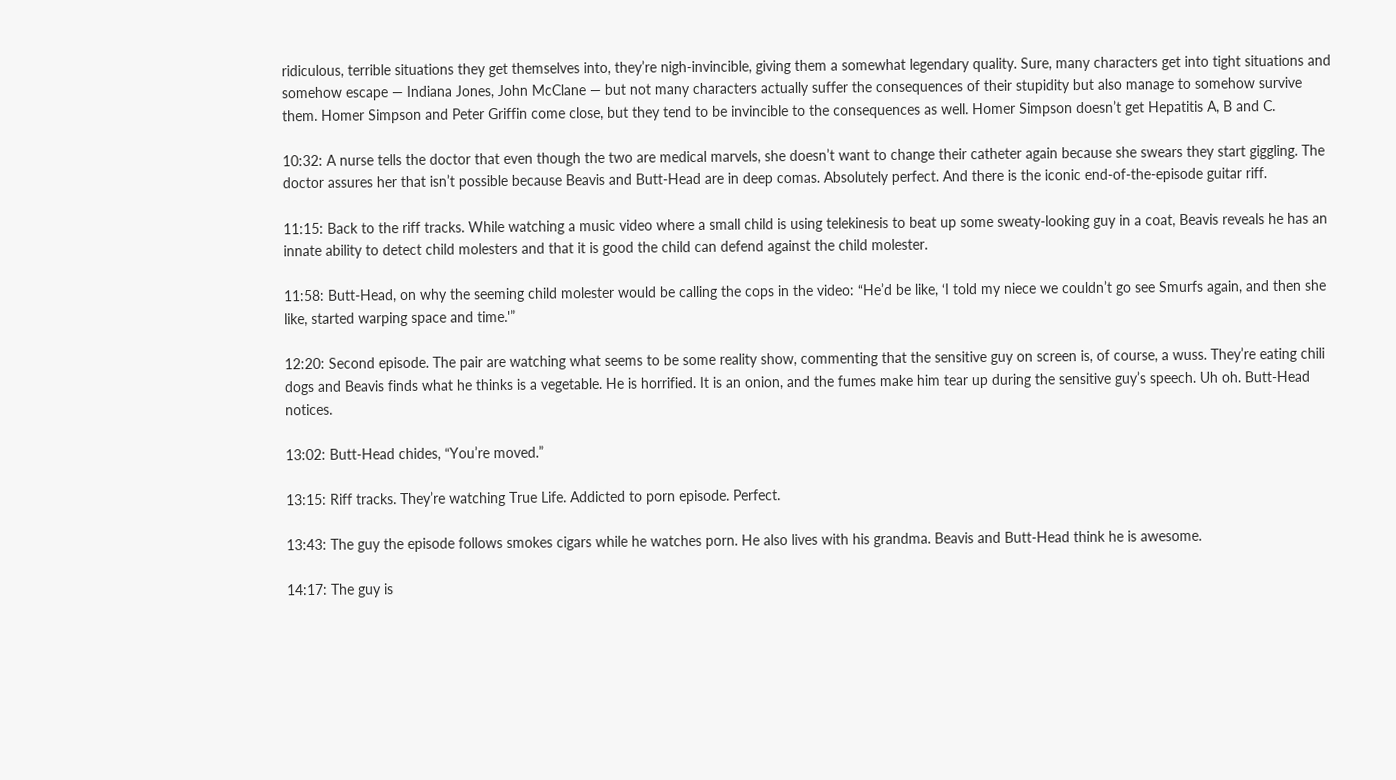ridiculous, terrible situations they get themselves into, they’re nigh-invincible, giving them a somewhat legendary quality. Sure, many characters get into tight situations and somehow escape — Indiana Jones, John McClane — but not many characters actually suffer the consequences of their stupidity but also manage to somehow survive them. Homer Simpson and Peter Griffin come close, but they tend to be invincible to the consequences as well. Homer Simpson doesn’t get Hepatitis A, B and C.

10:32: A nurse tells the doctor that even though the two are medical marvels, she doesn’t want to change their catheter again because she swears they start giggling. The doctor assures her that isn’t possible because Beavis and Butt-Head are in deep comas. Absolutely perfect. And there is the iconic end-of-the-episode guitar riff.

11:15: Back to the riff tracks. While watching a music video where a small child is using telekinesis to beat up some sweaty-looking guy in a coat, Beavis reveals he has an innate ability to detect child molesters and that it is good the child can defend against the child molester.

11:58: Butt-Head, on why the seeming child molester would be calling the cops in the video: “He’d be like, ‘I told my niece we couldn’t go see Smurfs again, and then she like, started warping space and time.'”

12:20: Second episode. The pair are watching what seems to be some reality show, commenting that the sensitive guy on screen is, of course, a wuss. They’re eating chili dogs and Beavis finds what he thinks is a vegetable. He is horrified. It is an onion, and the fumes make him tear up during the sensitive guy’s speech. Uh oh. Butt-Head notices.

13:02: Butt-Head chides, “You’re moved.”

13:15: Riff tracks. They’re watching True Life. Addicted to porn episode. Perfect.

13:43: The guy the episode follows smokes cigars while he watches porn. He also lives with his grandma. Beavis and Butt-Head think he is awesome.

14:17: The guy is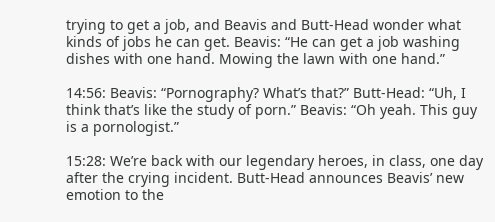trying to get a job, and Beavis and Butt-Head wonder what kinds of jobs he can get. Beavis: “He can get a job washing dishes with one hand. Mowing the lawn with one hand.”

14:56: Beavis: “Pornography? What’s that?” Butt-Head: “Uh, I think that’s like the study of porn.” Beavis: “Oh yeah. This guy is a pornologist.”

15:28: We’re back with our legendary heroes, in class, one day after the crying incident. Butt-Head announces Beavis’ new emotion to the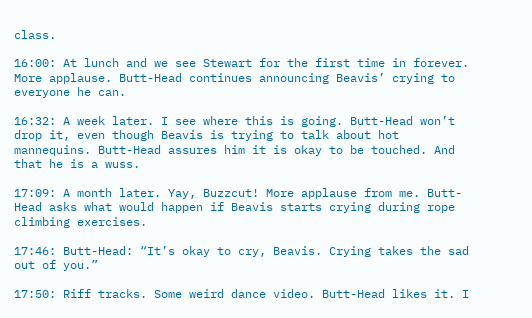class.

16:00: At lunch and we see Stewart for the first time in forever. More applause. Butt-Head continues announcing Beavis’ crying to everyone he can.

16:32: A week later. I see where this is going. Butt-Head won’t drop it, even though Beavis is trying to talk about hot mannequins. Butt-Head assures him it is okay to be touched. And that he is a wuss.

17:09: A month later. Yay, Buzzcut! More applause from me. Butt-Head asks what would happen if Beavis starts crying during rope climbing exercises.

17:46: Butt-Head: “It’s okay to cry, Beavis. Crying takes the sad out of you.”

17:50: Riff tracks. Some weird dance video. Butt-Head likes it. I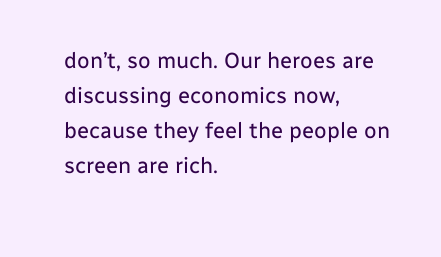don’t, so much. Our heroes are discussing economics now, because they feel the people on screen are rich.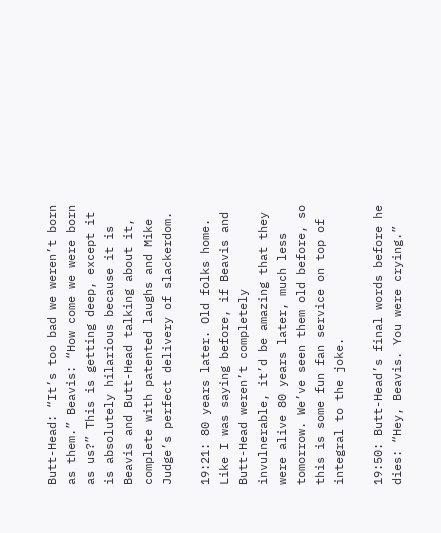Butt-Head: “It’s too bad we weren’t born as them.” Beavis: “How come we were born as us?” This is getting deep, except it is absolutely hilarious because it is Beavis and Butt-Head talking about it, complete with patented laughs and Mike Judge’s perfect delivery of slackerdom.

19:21: 80 years later. Old folks home. Like I was saying before, if Beavis and Butt-Head weren’t completely invulnerable, it’d be amazing that they were alive 80 years later, much less tomorrow. We’ve seen them old before, so this is some fun fan service on top of integral to the joke.

19:50: Butt-Head’s final words before he dies: “Hey, Beavis. You were crying.”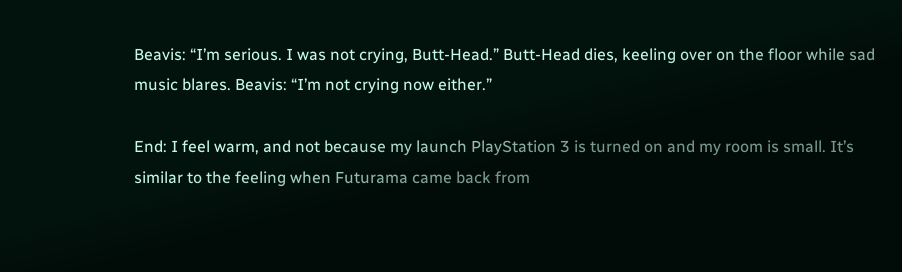Beavis: “I’m serious. I was not crying, Butt-Head.” Butt-Head dies, keeling over on the floor while sad music blares. Beavis: “I’m not crying now either.”

End: I feel warm, and not because my launch PlayStation 3 is turned on and my room is small. It’s similar to the feeling when Futurama came back from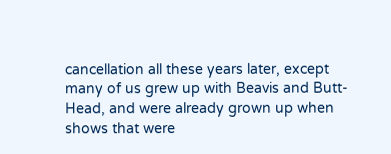cancellation all these years later, except many of us grew up with Beavis and Butt-Head, and were already grown up when shows that were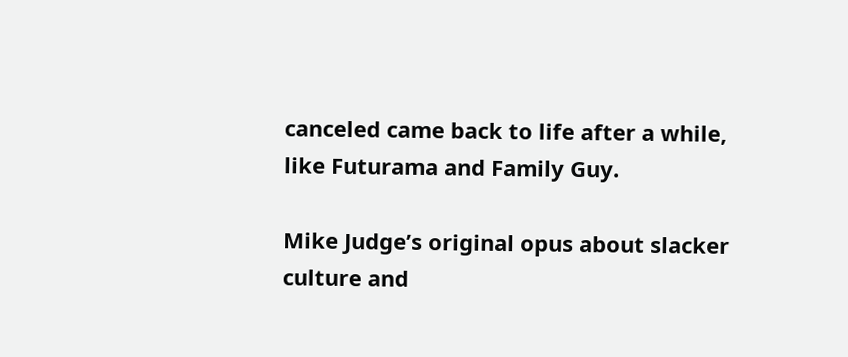canceled came back to life after a while, like Futurama and Family Guy.

Mike Judge’s original opus about slacker culture and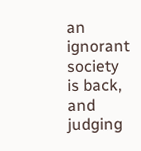an ignorant society is back, and judging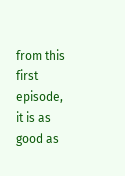from this first episode, it is as good as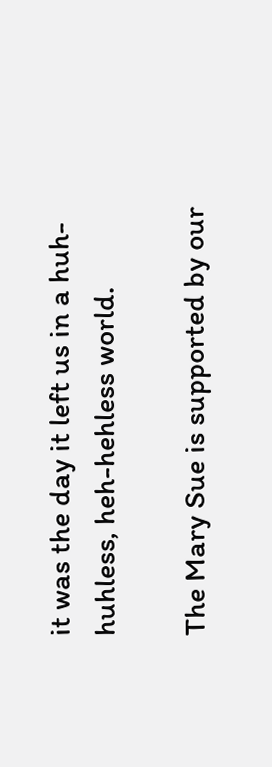it was the day it left us in a huh-huhless, heh-hehless world.

The Mary Sue is supported by our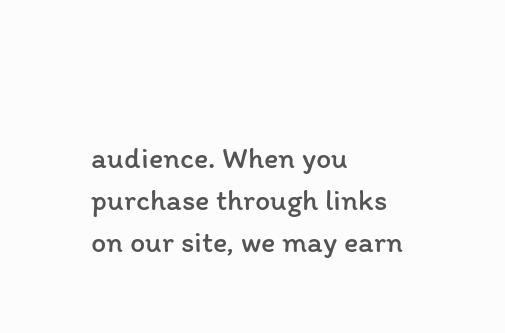audience. When you purchase through links on our site, we may earn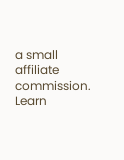a small affiliate commission. Learn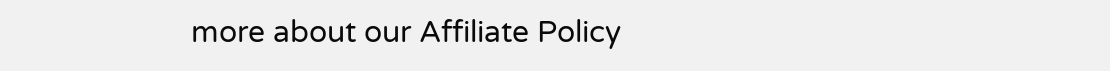more about our Affiliate Policy